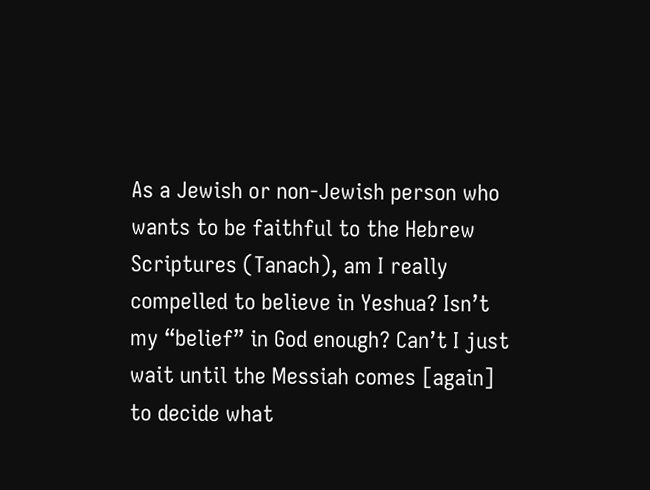As a Jewish or non-Jewish person who wants to be faithful to the Hebrew Scriptures (Tanach), am I really compelled to believe in Yeshua? Isn’t my “belief” in God enough? Can’t I just wait until the Messiah comes [again] to decide what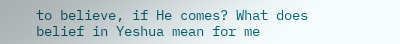to believe, if He comes? What does belief in Yeshua mean for me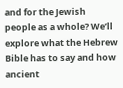and for the Jewish people as a whole? We’ll explore what the Hebrew Bible has to say and how ancient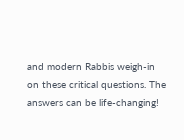and modern Rabbis weigh-in on these critical questions. The answers can be life-changing!